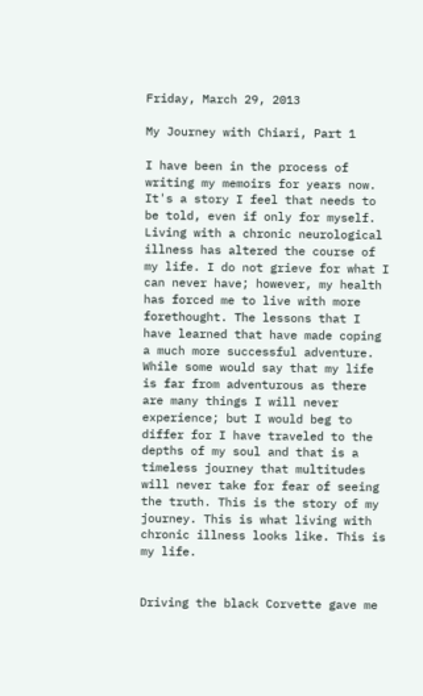Friday, March 29, 2013

My Journey with Chiari, Part 1

I have been in the process of writing my memoirs for years now. It's a story I feel that needs to be told, even if only for myself. Living with a chronic neurological illness has altered the course of my life. I do not grieve for what I can never have; however, my health has forced me to live with more forethought. The lessons that I have learned that have made coping a much more successful adventure. While some would say that my life is far from adventurous as there are many things I will never experience; but I would beg to differ for I have traveled to the depths of my soul and that is a timeless journey that multitudes will never take for fear of seeing the truth. This is the story of my journey. This is what living with chronic illness looks like. This is my life.


Driving the black Corvette gave me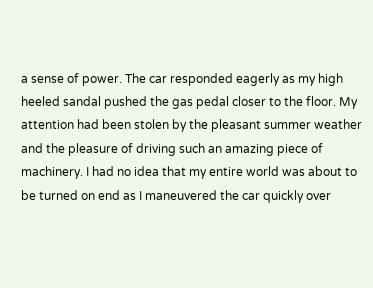a sense of power. The car responded eagerly as my high heeled sandal pushed the gas pedal closer to the floor. My attention had been stolen by the pleasant summer weather and the pleasure of driving such an amazing piece of machinery. I had no idea that my entire world was about to be turned on end as I maneuvered the car quickly over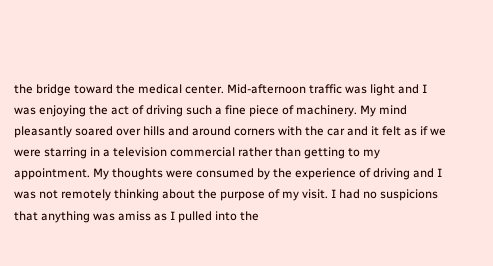the bridge toward the medical center. Mid-afternoon traffic was light and I was enjoying the act of driving such a fine piece of machinery. My mind pleasantly soared over hills and around corners with the car and it felt as if we were starring in a television commercial rather than getting to my appointment. My thoughts were consumed by the experience of driving and I was not remotely thinking about the purpose of my visit. I had no suspicions that anything was amiss as I pulled into the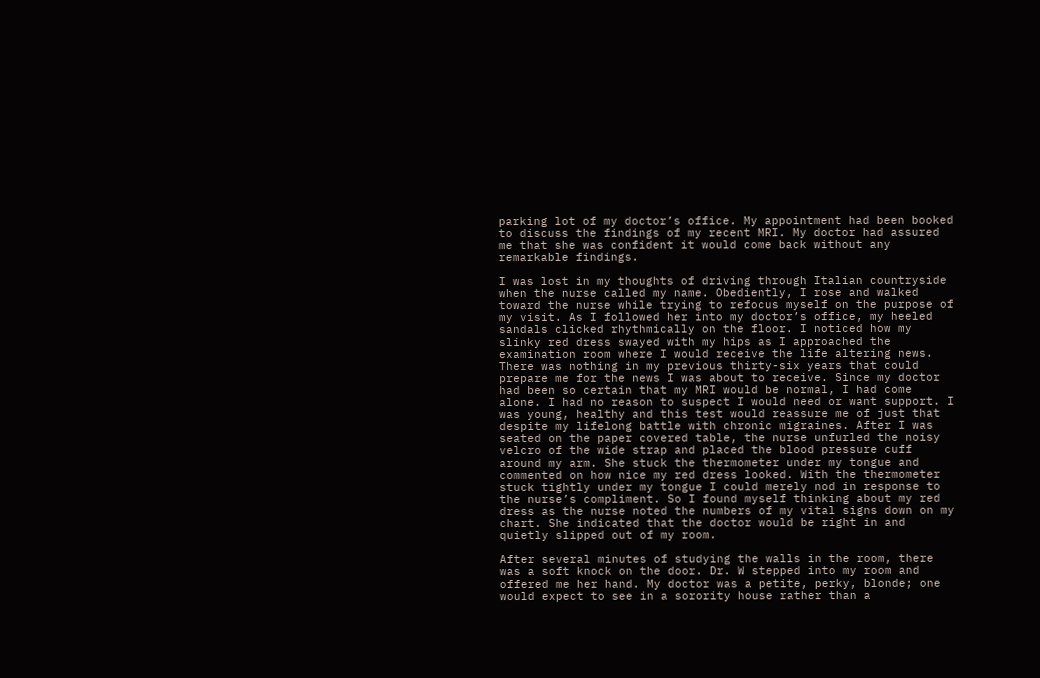parking lot of my doctor’s office. My appointment had been booked to discuss the findings of my recent MRI. My doctor had assured me that she was confident it would come back without any remarkable findings.

I was lost in my thoughts of driving through Italian countryside when the nurse called my name. Obediently, I rose and walked toward the nurse while trying to refocus myself on the purpose of my visit. As I followed her into my doctor’s office, my heeled sandals clicked rhythmically on the floor. I noticed how my slinky red dress swayed with my hips as I approached the examination room where I would receive the life altering news. There was nothing in my previous thirty-six years that could prepare me for the news I was about to receive. Since my doctor had been so certain that my MRI would be normal, I had come alone. I had no reason to suspect I would need or want support. I was young, healthy and this test would reassure me of just that despite my lifelong battle with chronic migraines. After I was seated on the paper covered table, the nurse unfurled the noisy velcro of the wide strap and placed the blood pressure cuff around my arm. She stuck the thermometer under my tongue and commented on how nice my red dress looked. With the thermometer stuck tightly under my tongue I could merely nod in response to the nurse’s compliment. So I found myself thinking about my red dress as the nurse noted the numbers of my vital signs down on my chart. She indicated that the doctor would be right in and quietly slipped out of my room.

After several minutes of studying the walls in the room, there was a soft knock on the door. Dr. W stepped into my room and offered me her hand. My doctor was a petite, perky, blonde; one would expect to see in a sorority house rather than a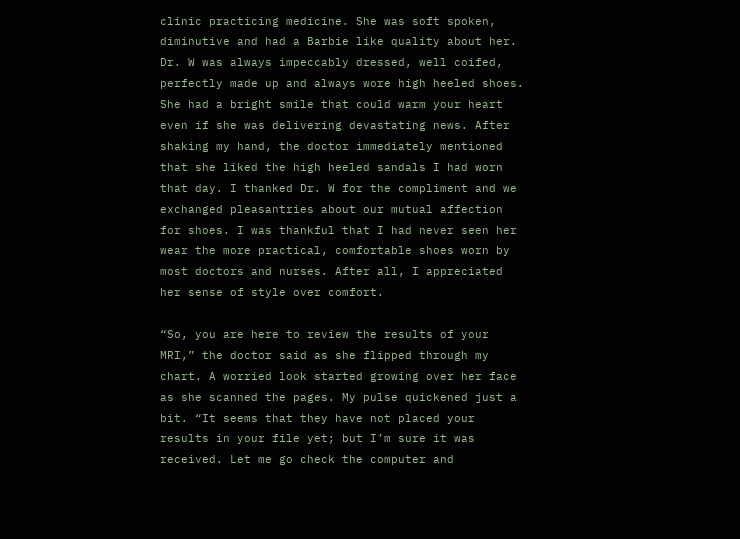clinic practicing medicine. She was soft spoken, diminutive and had a Barbie like quality about her. Dr. W was always impeccably dressed, well coifed, perfectly made up and always wore high heeled shoes. She had a bright smile that could warm your heart even if she was delivering devastating news. After shaking my hand, the doctor immediately mentioned that she liked the high heeled sandals I had worn that day. I thanked Dr. W for the compliment and we exchanged pleasantries about our mutual affection for shoes. I was thankful that I had never seen her wear the more practical, comfortable shoes worn by most doctors and nurses. After all, I appreciated her sense of style over comfort.

“So, you are here to review the results of your MRI,” the doctor said as she flipped through my chart. A worried look started growing over her face as she scanned the pages. My pulse quickened just a bit. “It seems that they have not placed your results in your file yet; but I’m sure it was received. Let me go check the computer and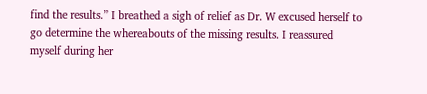find the results.” I breathed a sigh of relief as Dr. W excused herself to go determine the whereabouts of the missing results. I reassured myself during her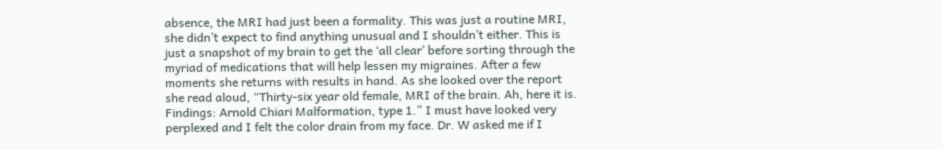absence, the MRI had just been a formality. This was just a routine MRI, she didn’t expect to find anything unusual and I shouldn’t either. This is just a snapshot of my brain to get the ‘all clear’ before sorting through the myriad of medications that will help lessen my migraines. After a few moments she returns with results in hand. As she looked over the report she read aloud, “Thirty-six year old female, MRI of the brain. Ah, here it is. Findings: Arnold Chiari Malformation, type 1.” I must have looked very perplexed and I felt the color drain from my face. Dr. W asked me if I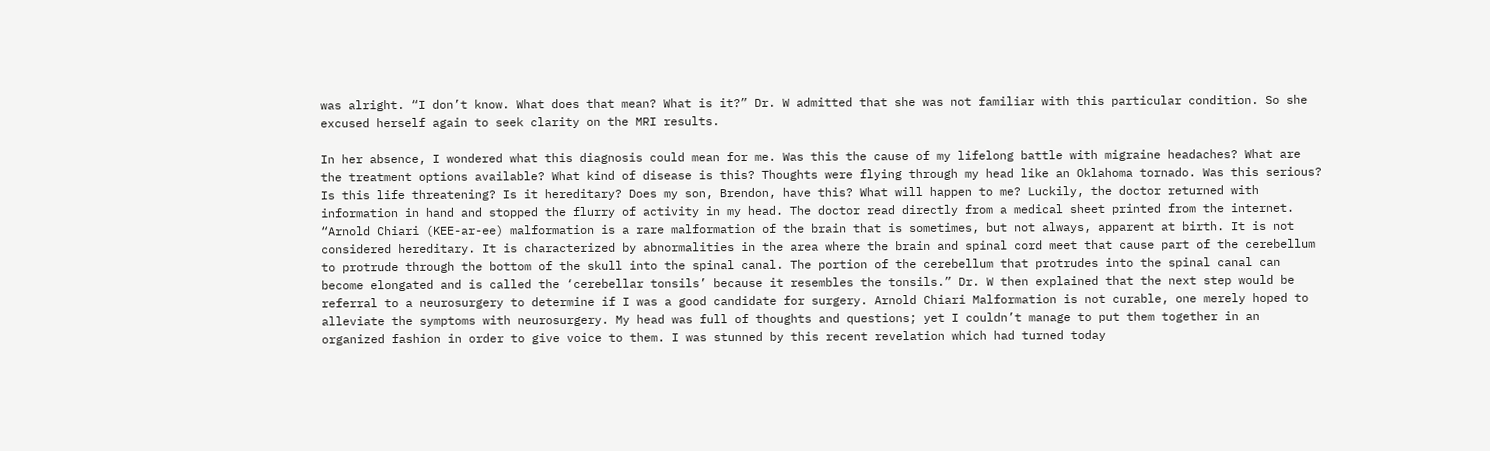was alright. “I don’t know. What does that mean? What is it?” Dr. W admitted that she was not familiar with this particular condition. So she excused herself again to seek clarity on the MRI results.

In her absence, I wondered what this diagnosis could mean for me. Was this the cause of my lifelong battle with migraine headaches? What are the treatment options available? What kind of disease is this? Thoughts were flying through my head like an Oklahoma tornado. Was this serious? Is this life threatening? Is it hereditary? Does my son, Brendon, have this? What will happen to me? Luckily, the doctor returned with information in hand and stopped the flurry of activity in my head. The doctor read directly from a medical sheet printed from the internet. “Arnold Chiari (KEE-ar-ee) malformation is a rare malformation of the brain that is sometimes, but not always, apparent at birth. It is not considered hereditary. It is characterized by abnormalities in the area where the brain and spinal cord meet that cause part of the cerebellum to protrude through the bottom of the skull into the spinal canal. The portion of the cerebellum that protrudes into the spinal canal can become elongated and is called the ‘cerebellar tonsils’ because it resembles the tonsils.” Dr. W then explained that the next step would be referral to a neurosurgery to determine if I was a good candidate for surgery. Arnold Chiari Malformation is not curable, one merely hoped to alleviate the symptoms with neurosurgery. My head was full of thoughts and questions; yet I couldn’t manage to put them together in an organized fashion in order to give voice to them. I was stunned by this recent revelation which had turned today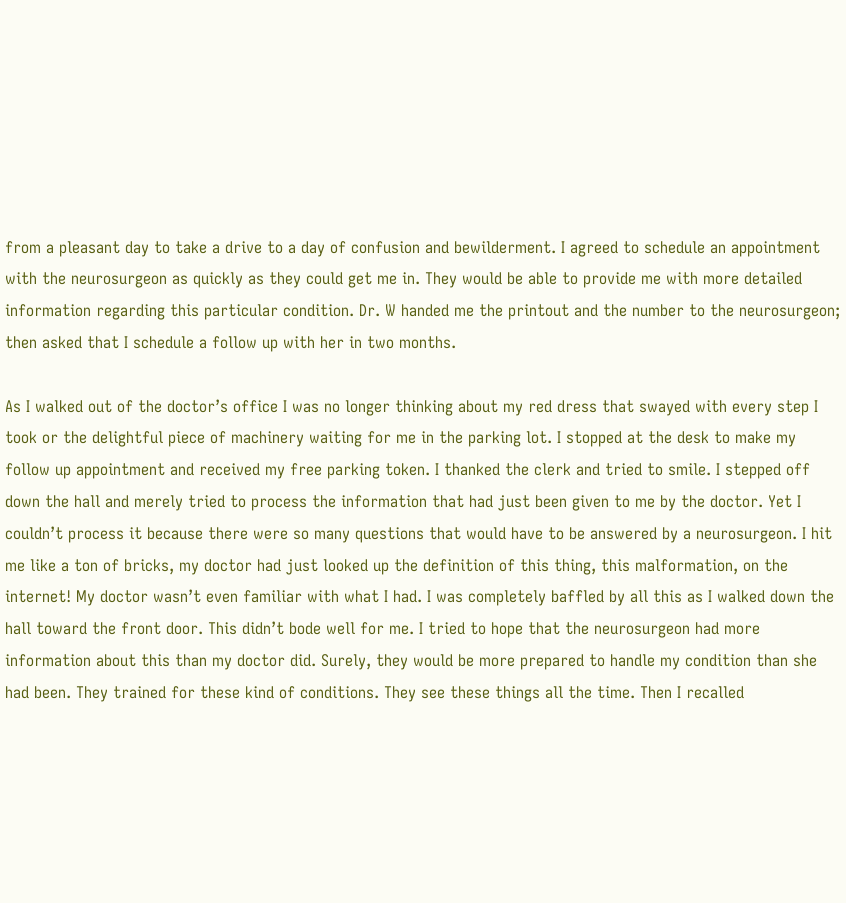from a pleasant day to take a drive to a day of confusion and bewilderment. I agreed to schedule an appointment with the neurosurgeon as quickly as they could get me in. They would be able to provide me with more detailed information regarding this particular condition. Dr. W handed me the printout and the number to the neurosurgeon; then asked that I schedule a follow up with her in two months.

As I walked out of the doctor’s office I was no longer thinking about my red dress that swayed with every step I took or the delightful piece of machinery waiting for me in the parking lot. I stopped at the desk to make my follow up appointment and received my free parking token. I thanked the clerk and tried to smile. I stepped off down the hall and merely tried to process the information that had just been given to me by the doctor. Yet I couldn’t process it because there were so many questions that would have to be answered by a neurosurgeon. I hit me like a ton of bricks, my doctor had just looked up the definition of this thing, this malformation, on the internet! My doctor wasn’t even familiar with what I had. I was completely baffled by all this as I walked down the hall toward the front door. This didn’t bode well for me. I tried to hope that the neurosurgeon had more information about this than my doctor did. Surely, they would be more prepared to handle my condition than she had been. They trained for these kind of conditions. They see these things all the time. Then I recalled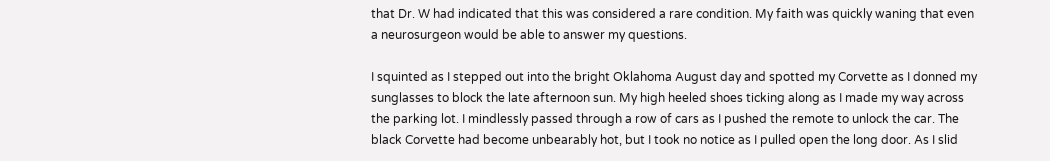that Dr. W had indicated that this was considered a rare condition. My faith was quickly waning that even a neurosurgeon would be able to answer my questions.

I squinted as I stepped out into the bright Oklahoma August day and spotted my Corvette as I donned my sunglasses to block the late afternoon sun. My high heeled shoes ticking along as I made my way across the parking lot. I mindlessly passed through a row of cars as I pushed the remote to unlock the car. The black Corvette had become unbearably hot, but I took no notice as I pulled open the long door. As I slid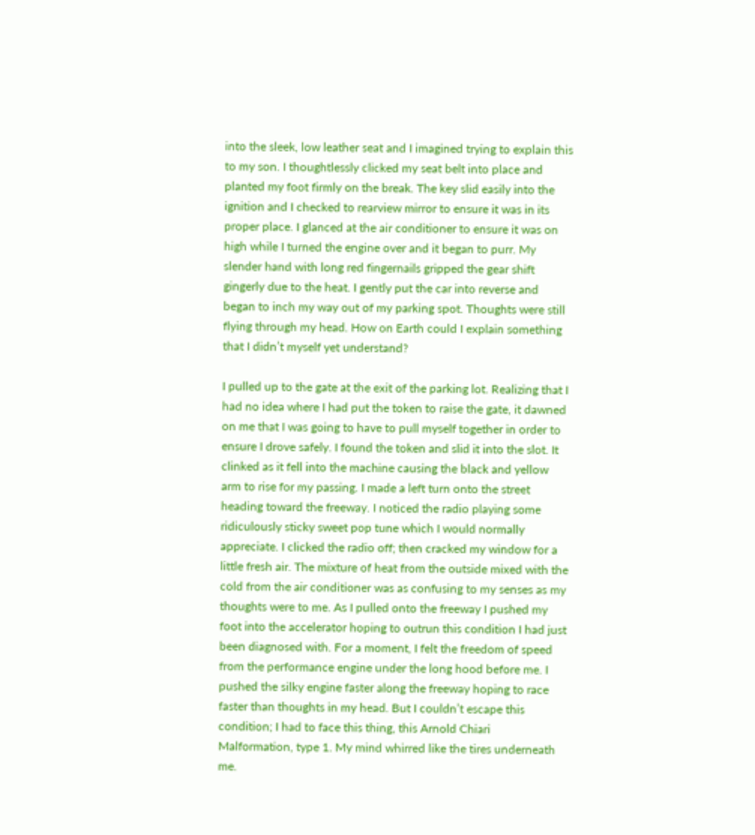into the sleek, low leather seat and I imagined trying to explain this to my son. I thoughtlessly clicked my seat belt into place and planted my foot firmly on the break. The key slid easily into the ignition and I checked to rearview mirror to ensure it was in its proper place. I glanced at the air conditioner to ensure it was on high while I turned the engine over and it began to purr. My slender hand with long red fingernails gripped the gear shift gingerly due to the heat. I gently put the car into reverse and began to inch my way out of my parking spot. Thoughts were still flying through my head. How on Earth could I explain something that I didn’t myself yet understand?

I pulled up to the gate at the exit of the parking lot. Realizing that I had no idea where I had put the token to raise the gate, it dawned on me that I was going to have to pull myself together in order to ensure I drove safely. I found the token and slid it into the slot. It clinked as it fell into the machine causing the black and yellow arm to rise for my passing. I made a left turn onto the street heading toward the freeway. I noticed the radio playing some ridiculously sticky sweet pop tune which I would normally appreciate. I clicked the radio off; then cracked my window for a little fresh air. The mixture of heat from the outside mixed with the cold from the air conditioner was as confusing to my senses as my thoughts were to me. As I pulled onto the freeway I pushed my foot into the accelerator hoping to outrun this condition I had just been diagnosed with. For a moment, I felt the freedom of speed from the performance engine under the long hood before me. I pushed the silky engine faster along the freeway hoping to race faster than thoughts in my head. But I couldn’t escape this condition; I had to face this thing, this Arnold Chiari Malformation, type 1. My mind whirred like the tires underneath me.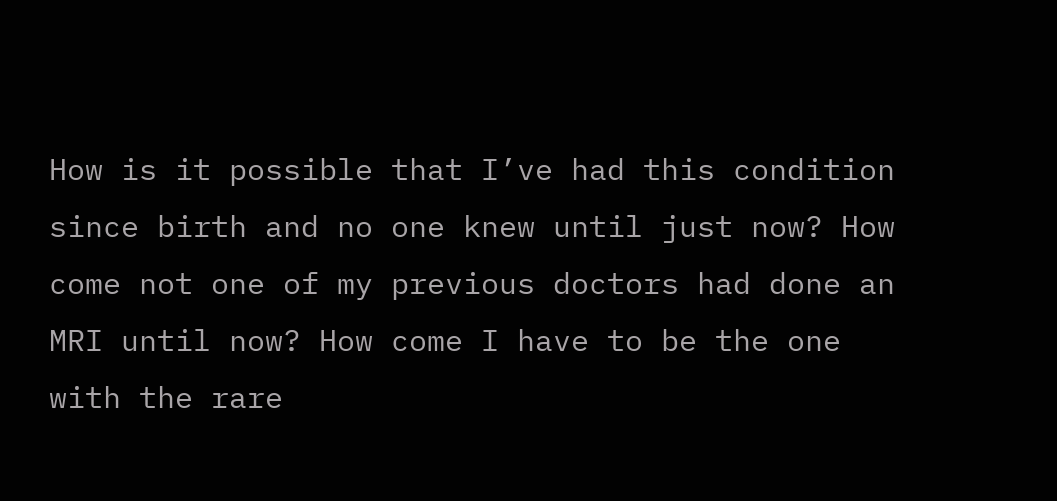How is it possible that I’ve had this condition since birth and no one knew until just now? How come not one of my previous doctors had done an MRI until now? How come I have to be the one with the rare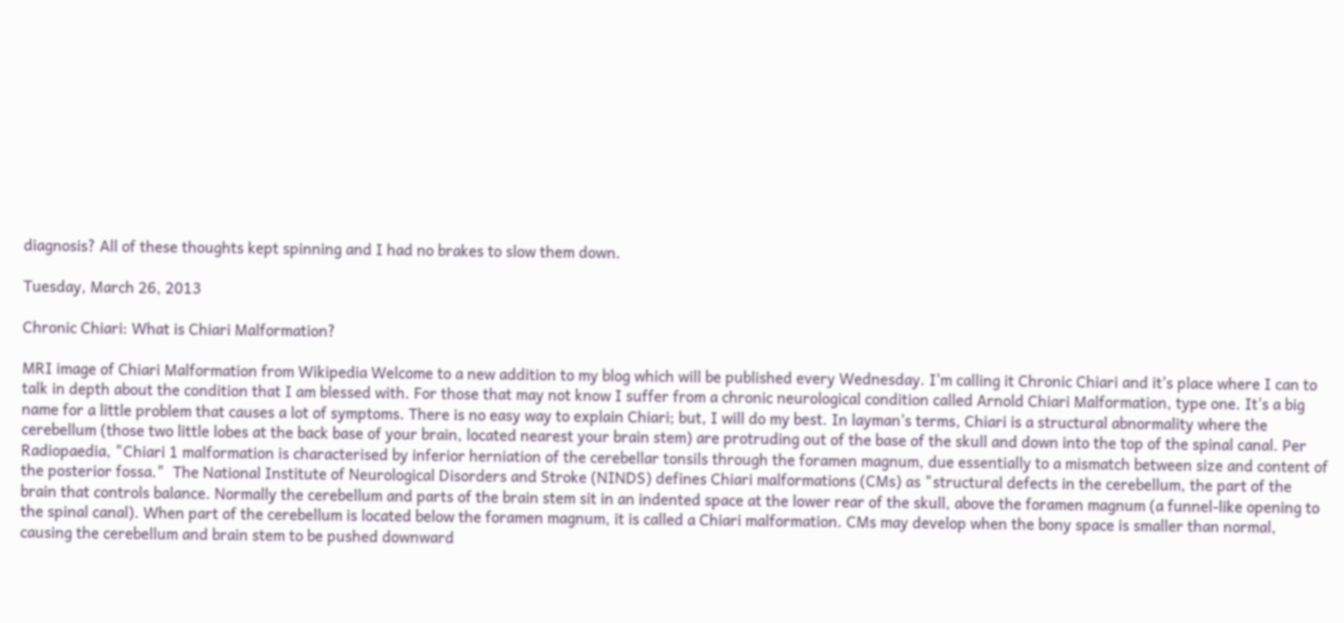diagnosis? All of these thoughts kept spinning and I had no brakes to slow them down.

Tuesday, March 26, 2013

Chronic Chiari: What is Chiari Malformation?

MRI image of Chiari Malformation from Wikipedia Welcome to a new addition to my blog which will be published every Wednesday. I'm calling it Chronic Chiari and it's place where I can to talk in depth about the condition that I am blessed with. For those that may not know I suffer from a chronic neurological condition called Arnold Chiari Malformation, type one. It's a big name for a little problem that causes a lot of symptoms. There is no easy way to explain Chiari; but, I will do my best. In layman's terms, Chiari is a structural abnormality where the cerebellum (those two little lobes at the back base of your brain, located nearest your brain stem) are protruding out of the base of the skull and down into the top of the spinal canal. Per Radiopaedia, "Chiari 1 malformation is characterised by inferior herniation of the cerebellar tonsils through the foramen magnum, due essentially to a mismatch between size and content of the posterior fossa."  The National Institute of Neurological Disorders and Stroke (NINDS) defines Chiari malformations (CMs) as "structural defects in the cerebellum, the part of the brain that controls balance. Normally the cerebellum and parts of the brain stem sit in an indented space at the lower rear of the skull, above the foramen magnum (a funnel-like opening to the spinal canal). When part of the cerebellum is located below the foramen magnum, it is called a Chiari malformation. CMs may develop when the bony space is smaller than normal, causing the cerebellum and brain stem to be pushed downward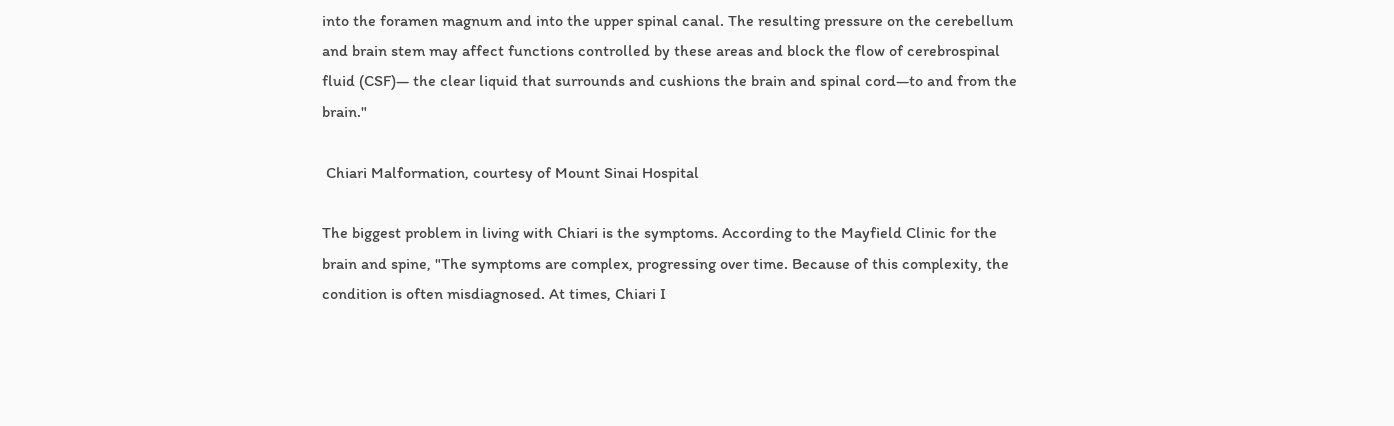into the foramen magnum and into the upper spinal canal. The resulting pressure on the cerebellum and brain stem may affect functions controlled by these areas and block the flow of cerebrospinal fluid (CSF)— the clear liquid that surrounds and cushions the brain and spinal cord—to and from the brain."

 Chiari Malformation, courtesy of Mount Sinai Hospital

The biggest problem in living with Chiari is the symptoms. According to the Mayfield Clinic for the brain and spine, "The symptoms are complex, progressing over time. Because of this complexity, the condition is often misdiagnosed. At times, Chiari I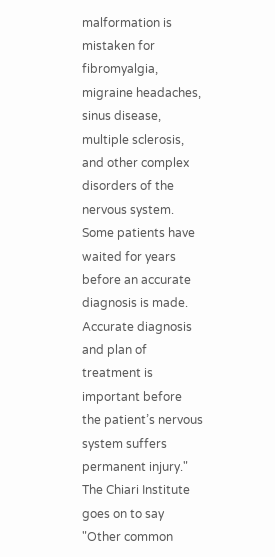malformation is mistaken for fibromyalgia, migraine headaches, sinus disease, multiple sclerosis, and other complex disorders of the nervous system. Some patients have waited for years before an accurate diagnosis is made. Accurate diagnosis and plan of treatment is important before the patient’s nervous system suffers permanent injury." The Chiari Institute goes on to say "Other common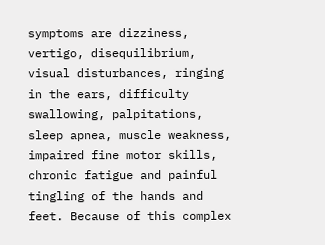symptoms are dizziness, vertigo, disequilibrium, visual disturbances, ringing in the ears, difficulty swallowing, palpitations, sleep apnea, muscle weakness, impaired fine motor skills, chronic fatigue and painful tingling of the hands and feet. Because of this complex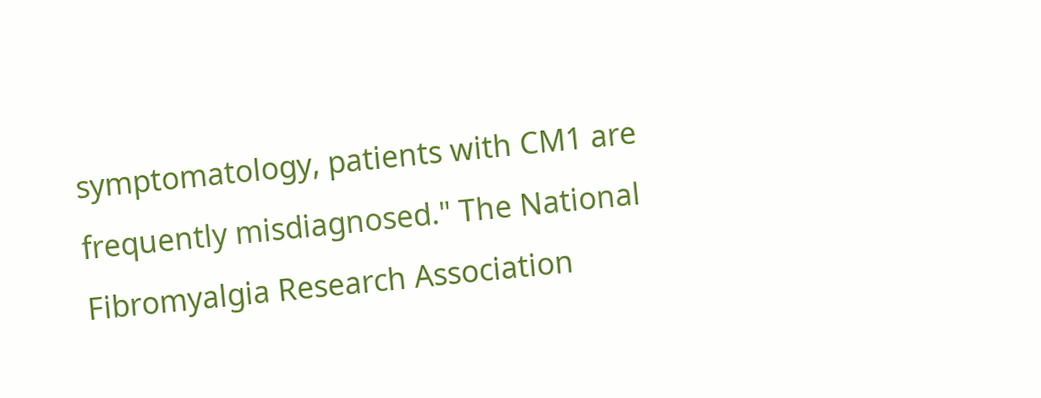symptomatology, patients with CM1 are frequently misdiagnosed." The National Fibromyalgia Research Association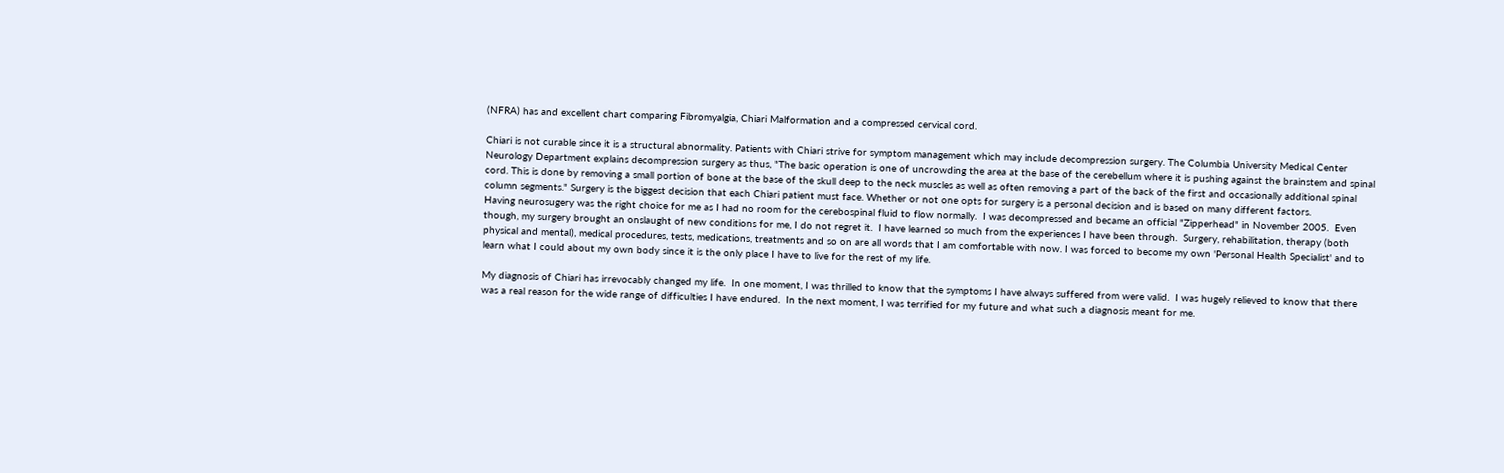(NFRA) has and excellent chart comparing Fibromyalgia, Chiari Malformation and a compressed cervical cord.

Chiari is not curable since it is a structural abnormality. Patients with Chiari strive for symptom management which may include decompression surgery. The Columbia University Medical Center Neurology Department explains decompression surgery as thus, "The basic operation is one of uncrowding the area at the base of the cerebellum where it is pushing against the brainstem and spinal cord. This is done by removing a small portion of bone at the base of the skull deep to the neck muscles as well as often removing a part of the back of the first and occasionally additional spinal column segments." Surgery is the biggest decision that each Chiari patient must face. Whether or not one opts for surgery is a personal decision and is based on many different factors.
Having neurosugery was the right choice for me as I had no room for the cerebospinal fluid to flow normally.  I was decompressed and became an official "Zipperhead" in November 2005.  Even though, my surgery brought an onslaught of new conditions for me, I do not regret it.  I have learned so much from the experiences I have been through.  Surgery, rehabilitation, therapy (both physical and mental), medical procedures, tests, medications, treatments and so on are all words that I am comfortable with now. I was forced to become my own 'Personal Health Specialist' and to learn what I could about my own body since it is the only place I have to live for the rest of my life.

My diagnosis of Chiari has irrevocably changed my life.  In one moment, I was thrilled to know that the symptoms I have always suffered from were valid.  I was hugely relieved to know that there was a real reason for the wide range of difficulties I have endured.  In the next moment, I was terrified for my future and what such a diagnosis meant for me.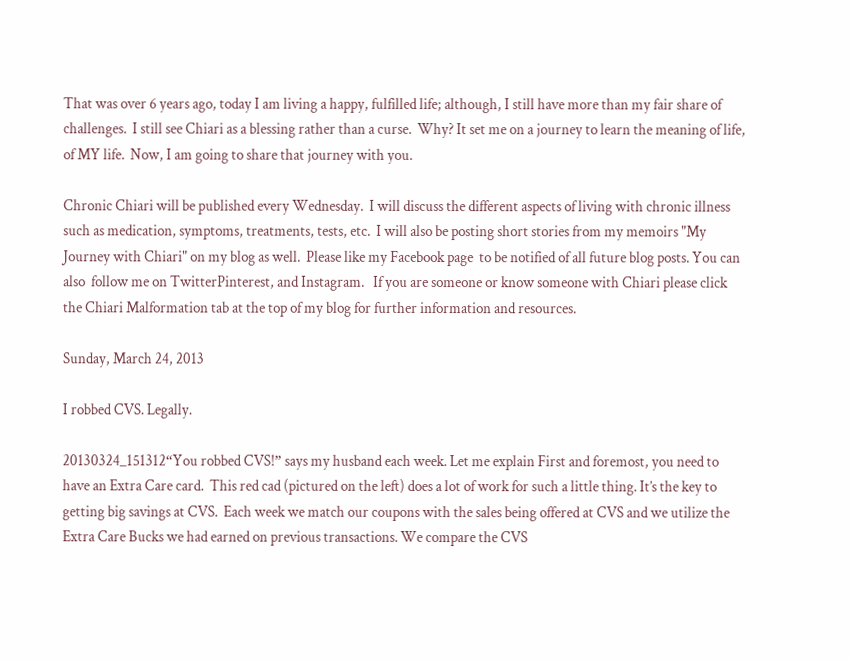That was over 6 years ago, today I am living a happy, fulfilled life; although, I still have more than my fair share of challenges.  I still see Chiari as a blessing rather than a curse.  Why? It set me on a journey to learn the meaning of life, of MY life.  Now, I am going to share that journey with you.

Chronic Chiari will be published every Wednesday.  I will discuss the different aspects of living with chronic illness such as medication, symptoms, treatments, tests, etc.  I will also be posting short stories from my memoirs "My Journey with Chiari" on my blog as well.  Please like my Facebook page  to be notified of all future blog posts. You can also  follow me on TwitterPinterest, and Instagram.   If you are someone or know someone with Chiari please click the Chiari Malformation tab at the top of my blog for further information and resources.

Sunday, March 24, 2013

I robbed CVS. Legally.

20130324_151312“You robbed CVS!” says my husband each week. Let me explain First and foremost, you need to have an Extra Care card.  This red cad (pictured on the left) does a lot of work for such a little thing. It’s the key to getting big savings at CVS.  Each week we match our coupons with the sales being offered at CVS and we utilize the Extra Care Bucks we had earned on previous transactions. We compare the CVS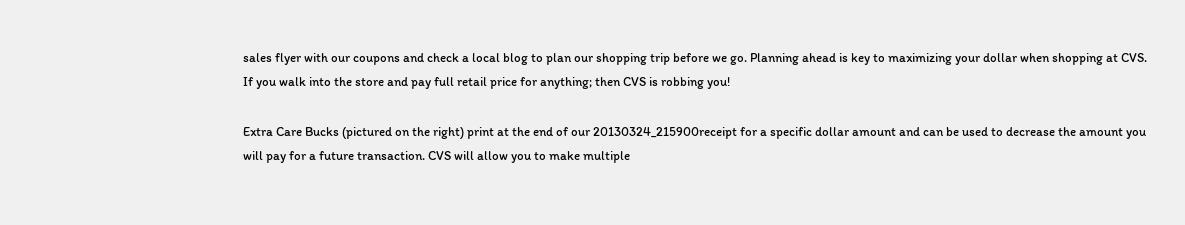sales flyer with our coupons and check a local blog to plan our shopping trip before we go. Planning ahead is key to maximizing your dollar when shopping at CVS.  If you walk into the store and pay full retail price for anything; then CVS is robbing you!

Extra Care Bucks (pictured on the right) print at the end of our 20130324_215900receipt for a specific dollar amount and can be used to decrease the amount you will pay for a future transaction. CVS will allow you to make multiple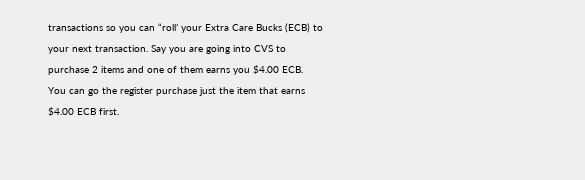transactions so you can “roll’ your Extra Care Bucks (ECB) to your next transaction. Say you are going into CVS to purchase 2 items and one of them earns you $4.00 ECB.  You can go the register purchase just the item that earns $4.00 ECB first.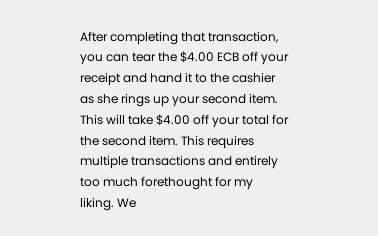After completing that transaction, you can tear the $4.00 ECB off your receipt and hand it to the cashier as she rings up your second item. This will take $4.00 off your total for the second item. This requires multiple transactions and entirely too much forethought for my liking. We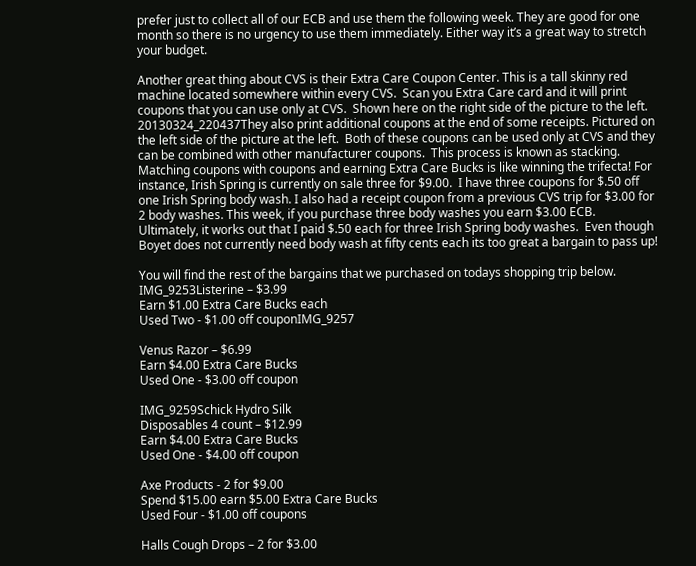prefer just to collect all of our ECB and use them the following week. They are good for one month so there is no urgency to use them immediately. Either way it’s a great way to stretch your budget.

Another great thing about CVS is their Extra Care Coupon Center. This is a tall skinny red machine located somewhere within every CVS.  Scan you Extra Care card and it will print coupons that you can use only at CVS.  Shown here on the right side of the picture to the left. 20130324_220437They also print additional coupons at the end of some receipts. Pictured on the left side of the picture at the left.  Both of these coupons can be used only at CVS and they can be combined with other manufacturer coupons.  This process is known as stacking. Matching coupons with coupons and earning Extra Care Bucks is like winning the trifecta! For instance, Irish Spring is currently on sale three for $9.00.  I have three coupons for $.50 off one Irish Spring body wash. I also had a receipt coupon from a previous CVS trip for $3.00 for 2 body washes. This week, if you purchase three body washes you earn $3.00 ECB.  Ultimately, it works out that I paid $.50 each for three Irish Spring body washes.  Even though Boyet does not currently need body wash at fifty cents each its too great a bargain to pass up!

You will find the rest of the bargains that we purchased on todays shopping trip below.
IMG_9253Listerine – $3.99
Earn $1.00 Extra Care Bucks each
Used Two - $1.00 off couponIMG_9257

Venus Razor – $6.99
Earn $4.00 Extra Care Bucks
Used One - $3.00 off coupon

IMG_9259Schick Hydro Silk
Disposables 4 count – $12.99
Earn $4.00 Extra Care Bucks
Used One - $4.00 off coupon

Axe Products - 2 for $9.00
Spend $15.00 earn $5.00 Extra Care Bucks
Used Four - $1.00 off coupons

Halls Cough Drops – 2 for $3.00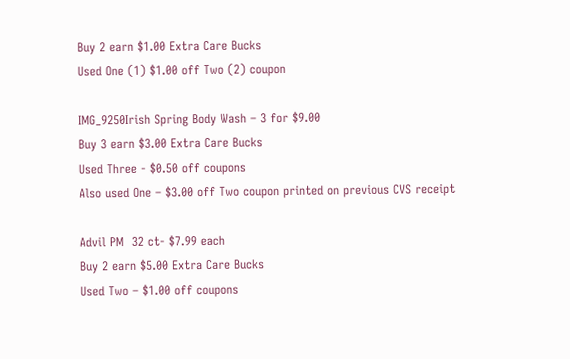Buy 2 earn $1.00 Extra Care Bucks
Used One (1) $1.00 off Two (2) coupon

IMG_9250Irish Spring Body Wash – 3 for $9.00
Buy 3 earn $3.00 Extra Care Bucks
Used Three - $0.50 off coupons
Also used One – $3.00 off Two coupon printed on previous CVS receipt

Advil PM  32 ct- $7.99 each
Buy 2 earn $5.00 Extra Care Bucks
Used Two – $1.00 off coupons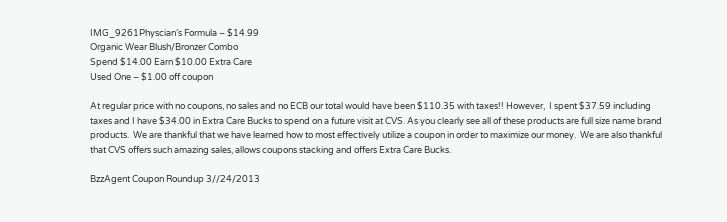IMG_9261Physcian’s Formula – $14.99
Organic Wear Blush/Bronzer Combo
Spend $14.00 Earn $10.00 Extra Care
Used One – $1.00 off coupon

At regular price with no coupons, no sales and no ECB our total would have been $110.35 with taxes!! However,  I spent $37.59 including taxes and I have $34.00 in Extra Care Bucks to spend on a future visit at CVS. As you clearly see all of these products are full size name brand products.  We are thankful that we have learned how to most effectively utilize a coupon in order to maximize our money.  We are also thankful that CVS offers such amazing sales, allows coupons stacking and offers Extra Care Bucks.

BzzAgent Coupon Roundup 3//24/2013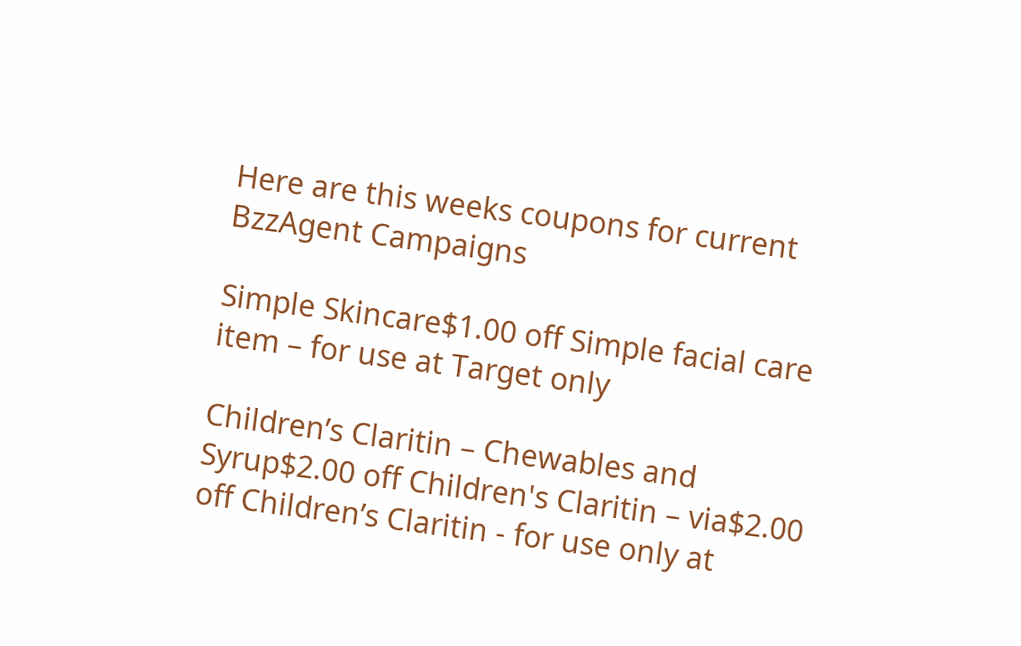Here are this weeks coupons for current BzzAgent Campaigns

Simple Skincare$1.00 off Simple facial care item – for use at Target only

Children’s Claritin – Chewables and Syrup$2.00 off Children's Claritin – via$2.00 off Children’s Claritin - for use only at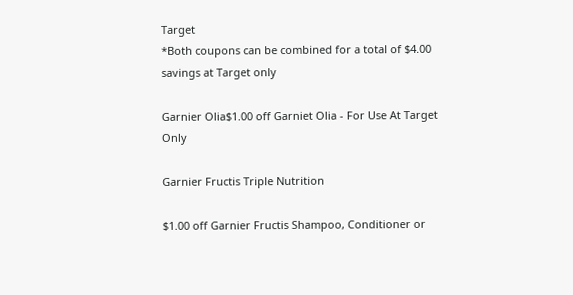Target
*Both coupons can be combined for a total of $4.00 savings at Target only

Garnier Olia$1.00 off Garniet Olia - For Use At Target Only

Garnier Fructis Triple Nutrition

$1.00 off Garnier Fructis Shampoo, Conditioner or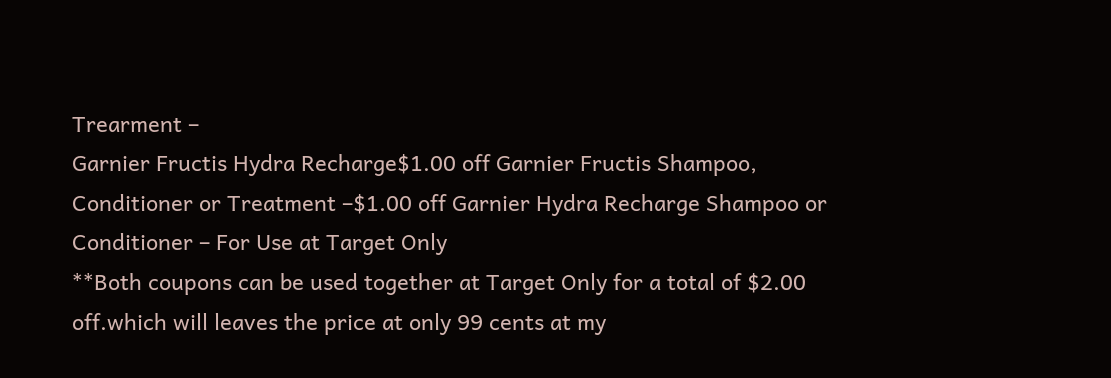Trearment –
Garnier Fructis Hydra Recharge$1.00 off Garnier Fructis Shampoo, Conditioner or Treatment –$1.00 off Garnier Hydra Recharge Shampoo or Conditioner – For Use at Target Only
**Both coupons can be used together at Target Only for a total of $2.00 off.which will leaves the price at only 99 cents at my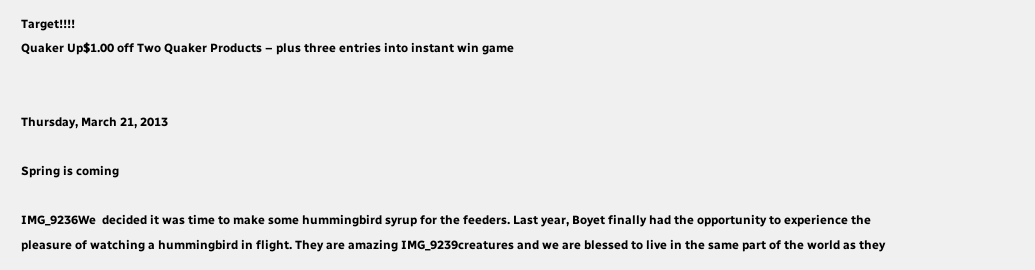Target!!!!
Quaker Up$1.00 off Two Quaker Products – plus three entries into instant win game


Thursday, March 21, 2013

Spring is coming

IMG_9236We  decided it was time to make some hummingbird syrup for the feeders. Last year, Boyet finally had the opportunity to experience the pleasure of watching a hummingbird in flight. They are amazing IMG_9239creatures and we are blessed to live in the same part of the world as they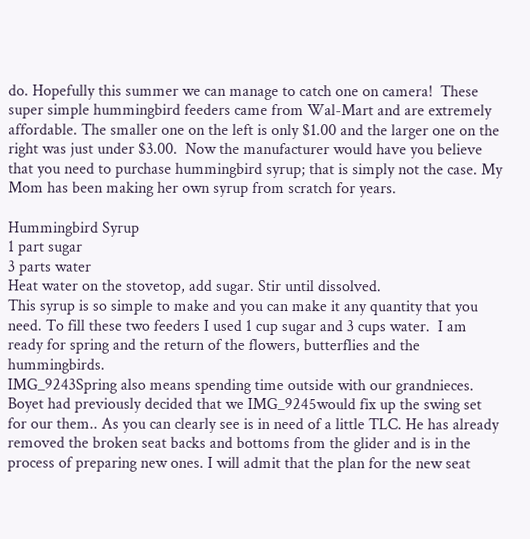do. Hopefully this summer we can manage to catch one on camera!  These super simple hummingbird feeders came from Wal-Mart and are extremely affordable. The smaller one on the left is only $1.00 and the larger one on the right was just under $3.00.  Now the manufacturer would have you believe that you need to purchase hummingbird syrup; that is simply not the case. My Mom has been making her own syrup from scratch for years.

Hummingbird Syrup
1 part sugar
3 parts water
Heat water on the stovetop, add sugar. Stir until dissolved.
This syrup is so simple to make and you can make it any quantity that you need. To fill these two feeders I used 1 cup sugar and 3 cups water.  I am ready for spring and the return of the flowers, butterflies and the hummingbirds.
IMG_9243Spring also means spending time outside with our grandnieces.  Boyet had previously decided that we IMG_9245would fix up the swing set for our them.. As you can clearly see is in need of a little TLC. He has already removed the broken seat backs and bottoms from the glider and is in the process of preparing new ones. I will admit that the plan for the new seat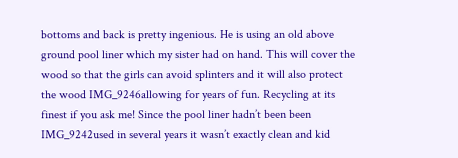bottoms and back is pretty ingenious. He is using an old above ground pool liner which my sister had on hand. This will cover the wood so that the girls can avoid splinters and it will also protect the wood IMG_9246allowing for years of fun. Recycling at its finest if you ask me! Since the pool liner hadn’t been been IMG_9242used in several years it wasn’t exactly clean and kid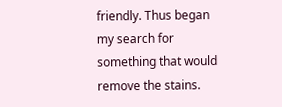friendly. Thus began my search for something that would remove the stains.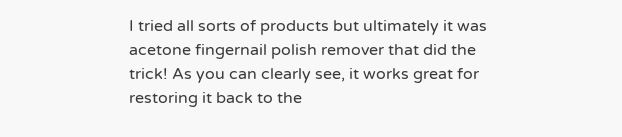I tried all sorts of products but ultimately it was acetone fingernail polish remover that did the trick! As you can clearly see, it works great for restoring it back to the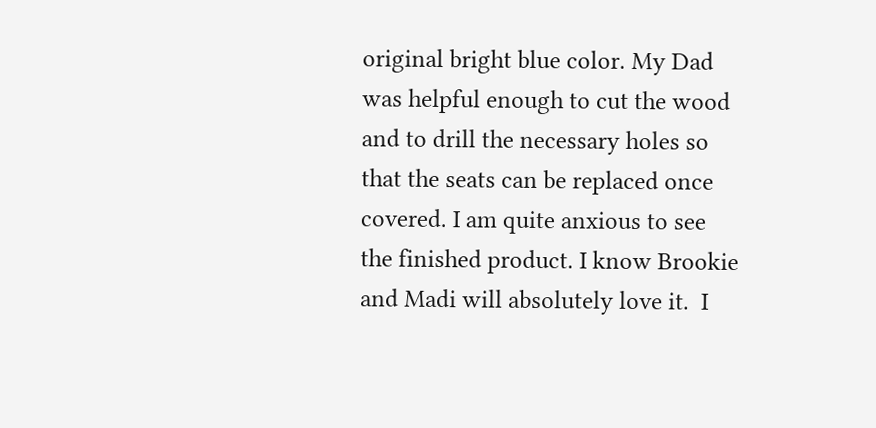original bright blue color. My Dad was helpful enough to cut the wood and to drill the necessary holes so that the seats can be replaced once covered. I am quite anxious to see the finished product. I know Brookie and Madi will absolutely love it.  I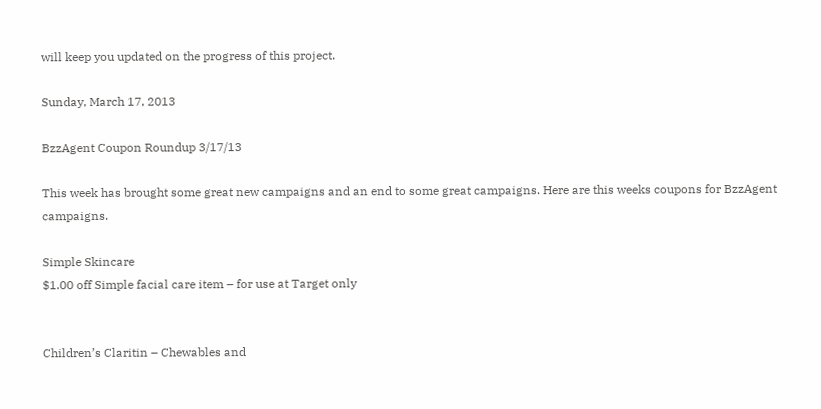will keep you updated on the progress of this project.

Sunday, March 17, 2013

BzzAgent Coupon Roundup 3/17/13

This week has brought some great new campaigns and an end to some great campaigns. Here are this weeks coupons for BzzAgent campaigns.

Simple Skincare
$1.00 off Simple facial care item – for use at Target only


Children’s Claritin – Chewables and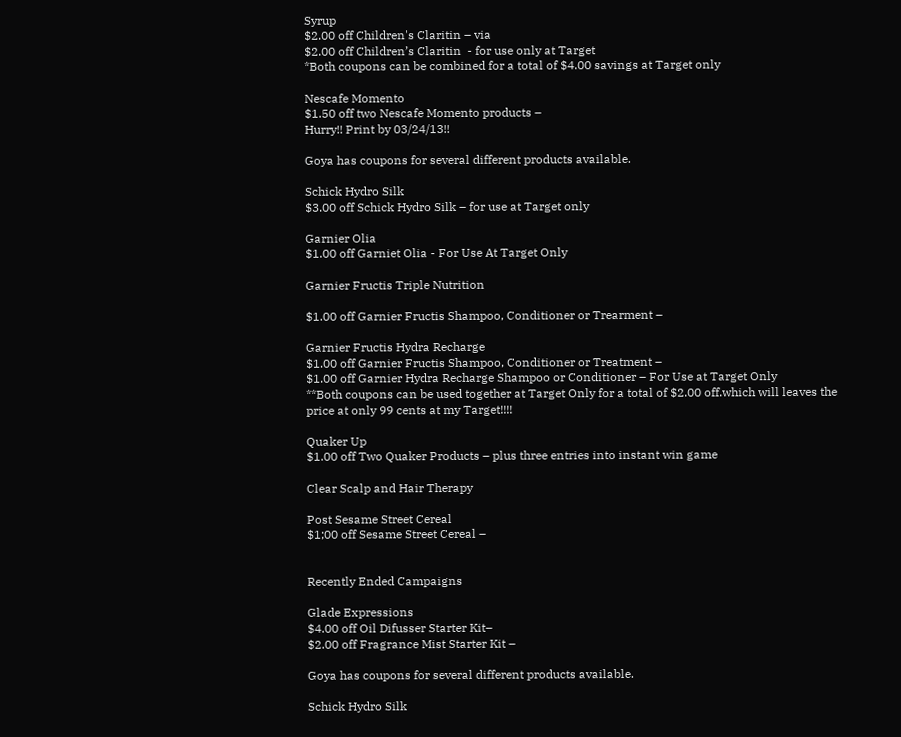Syrup
$2.00 off Children's Claritin – via
$2.00 off Children’s Claritin  - for use only at Target
*Both coupons can be combined for a total of $4.00 savings at Target only

Nescafe Momento
$1.50 off two Nescafe Momento products –
Hurry!! Print by 03/24/13!!

Goya has coupons for several different products available.

Schick Hydro Silk
$3.00 off Schick Hydro Silk – for use at Target only

Garnier Olia
$1.00 off Garniet Olia - For Use At Target Only

Garnier Fructis Triple Nutrition

$1.00 off Garnier Fructis Shampoo, Conditioner or Trearment –

Garnier Fructis Hydra Recharge
$1.00 off Garnier Fructis Shampoo, Conditioner or Treatment –
$1.00 off Garnier Hydra Recharge Shampoo or Conditioner – For Use at Target Only
**Both coupons can be used together at Target Only for a total of $2.00 off.which will leaves the price at only 99 cents at my Target!!!!

Quaker Up
$1.00 off Two Quaker Products – plus three entries into instant win game

Clear Scalp and Hair Therapy

Post Sesame Street Cereal
$1;00 off Sesame Street Cereal –


Recently Ended Campaigns

Glade Expressions
$4.00 off Oil Difusser Starter Kit–
$2.00 off Fragrance Mist Starter Kit –

Goya has coupons for several different products available.

Schick Hydro Silk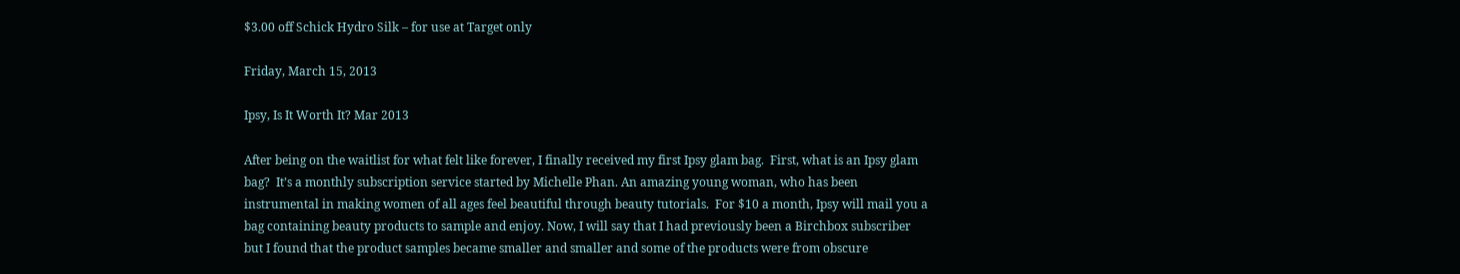$3.00 off Schick Hydro Silk – for use at Target only

Friday, March 15, 2013

Ipsy, Is It Worth It? Mar 2013

After being on the waitlist for what felt like forever, I finally received my first Ipsy glam bag.  First, what is an Ipsy glam bag?  It’s a monthly subscription service started by Michelle Phan. An amazing young woman, who has been instrumental in making women of all ages feel beautiful through beauty tutorials.  For $10 a month, Ipsy will mail you a bag containing beauty products to sample and enjoy. Now, I will say that I had previously been a Birchbox subscriber but I found that the product samples became smaller and smaller and some of the products were from obscure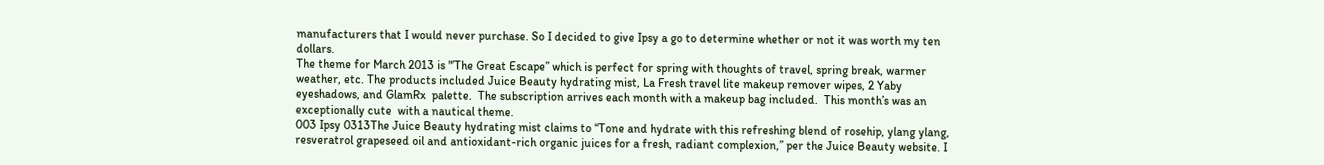manufacturers that I would never purchase. So I decided to give Ipsy a go to determine whether or not it was worth my ten dollars.
The theme for March 2013 is "’The Great Escape” which is perfect for spring with thoughts of travel, spring break, warmer weather, etc. The products included Juice Beauty hydrating mist, La Fresh travel lite makeup remover wipes, 2 Yaby eyeshadows, and GlamRx  palette.  The subscription arrives each month with a makeup bag included.  This month’s was an exceptionally cute  with a nautical theme.
003 Ipsy 0313The Juice Beauty hydrating mist claims to “Tone and hydrate with this refreshing blend of rosehip, ylang ylang, resveratrol grapeseed oil and antioxidant-rich organic juices for a fresh, radiant complexion,” per the Juice Beauty website. I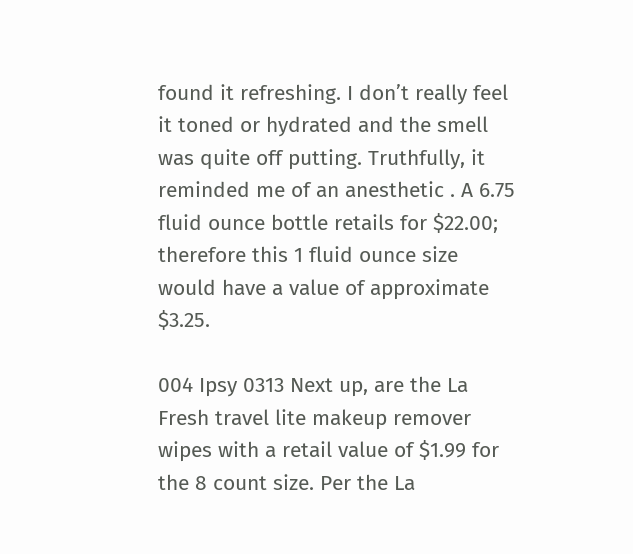found it refreshing. I don’t really feel it toned or hydrated and the smell was quite off putting. Truthfully, it reminded me of an anesthetic . A 6.75 fluid ounce bottle retails for $22.00; therefore this 1 fluid ounce size would have a value of approximate $3.25.

004 Ipsy 0313 Next up, are the La Fresh travel lite makeup remover wipes with a retail value of $1.99 for the 8 count size. Per the La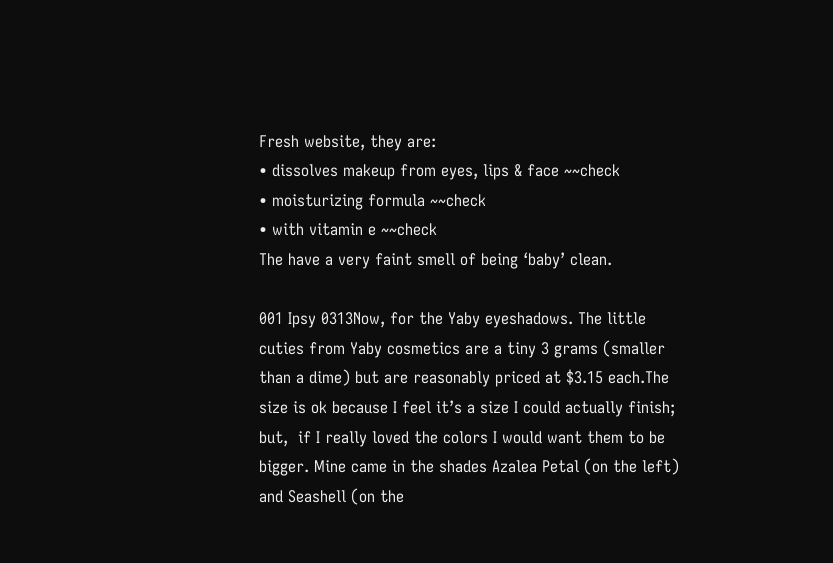Fresh website, they are:
• dissolves makeup from eyes, lips & face ~~check
• moisturizing formula ~~check
• with vitamin e ~~check
The have a very faint smell of being ‘baby’ clean.

001 Ipsy 0313Now, for the Yaby eyeshadows. The little cuties from Yaby cosmetics are a tiny 3 grams (smaller than a dime) but are reasonably priced at $3.15 each.The size is ok because I feel it’s a size I could actually finish; but,  if I really loved the colors I would want them to be bigger. Mine came in the shades Azalea Petal (on the left) and Seashell (on the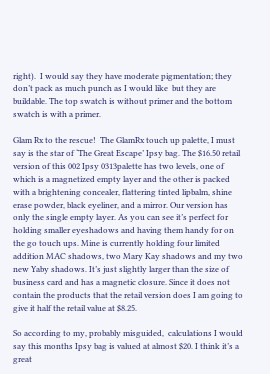right).  I would say they have moderate pigmentation; they don’t pack as much punch as I would like  but they are buildable. The top swatch is without primer and the bottom swatch is with a primer.

Glam Rx to the rescue!  The GlamRx touch up palette, I must say is the star of ‘The Great Escape’ Ipsy bag. The $16.50 retail version of this 002 Ipsy 0313palette has two levels, one of which is a magnetized empty layer and the other is packed with a brightening concealer, flattering tinted lipbalm, shine erase powder, black eyeliner, and a mirror. Our version has only the single empty layer. As you can see it’s perfect for holding smaller eyeshadows and having them handy for on the go touch ups. Mine is currently holding four limited addition MAC shadows, two Mary Kay shadows and my two new Yaby shadows. It’s just slightly larger than the size of business card and has a magnetic closure. Since it does not contain the products that the retail version does I am going to give it half the retail value at $8.25.

So according to my, probably misguided,  calculations I would say this months Ipsy bag is valued at almost $20. I think it’s a great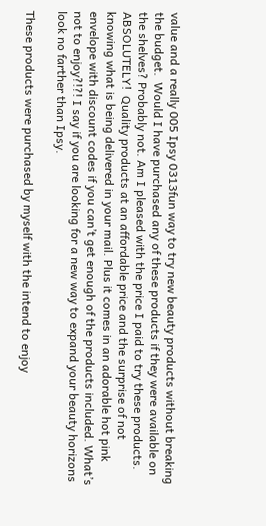value and a really 005 Ipsy 0313fun way to try new beauty products without breaking the budget.  Would I have purchased any of these products if they were available on the shelves? Probably not. Am I pleased with the price I paid to try these products. ABSOLUTELY!  Quality products at an affordable price and the surprise of not knowing what is being delivered in your mail. Plus it comes in an adorable hot pink envelope with discount codes if you can’t get enough of the products included. What’s not to enjoy?!?! I say if you are looking for a new way to expand your beauty horizons look no farther than Ipsy.

These products were purchased by myself with the intend to enjoy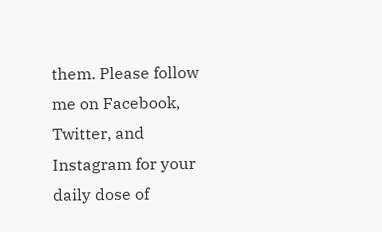them. Please follow me on Facebook, Twitter, and Instagram for your daily dose of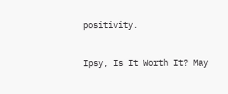positivity.

Ipsy, Is It Worth It? May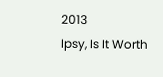2013
Ipsy, Is It Worth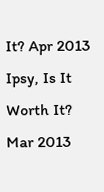It? Apr 2013
Ipsy, Is It Worth It? Mar 2013